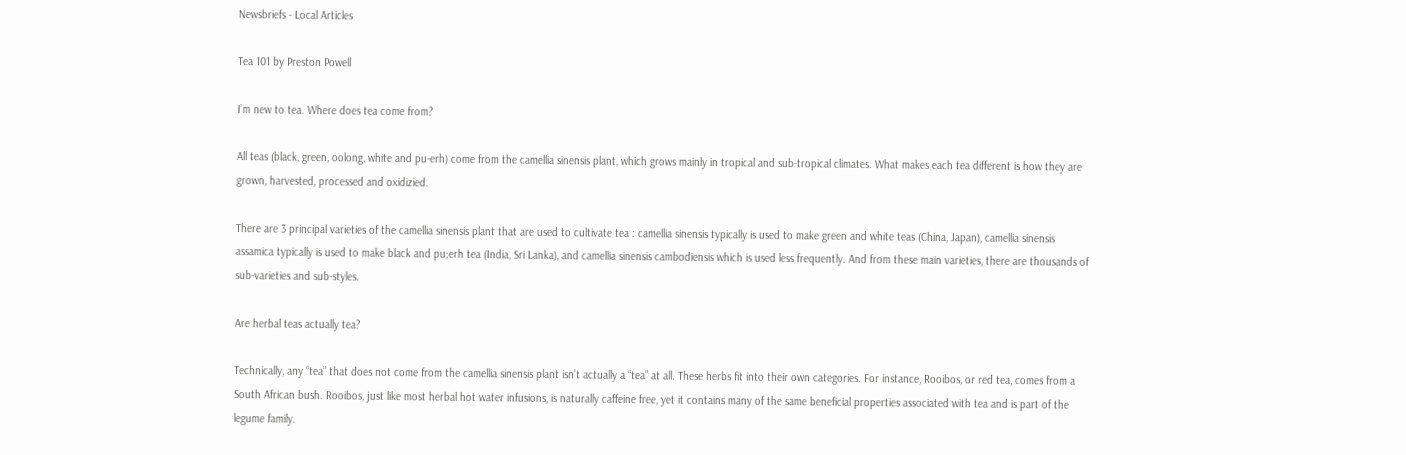Newsbriefs - Local Articles

Tea 101 by Preston Powell

I’m new to tea. Where does tea come from?

All teas (black, green, oolong, white and pu-erh) come from the camellia sinensis plant, which grows mainly in tropical and sub-tropical climates. What makes each tea different is how they are grown, harvested, processed and oxidizied.

There are 3 principal varieties of the camellia sinensis plant that are used to cultivate tea : camellia sinensis typically is used to make green and white teas (China, Japan), camellia sinensis assamica typically is used to make black and pu;erh tea (India, Sri Lanka), and camellia sinensis cambodiensis which is used less frequently. And from these main varieties, there are thousands of sub-varieties and sub-styles.

Are herbal teas actually tea?

Technically, any “tea” that does not come from the camellia sinensis plant isn’t actually a “tea” at all. These herbs fit into their own categories. For instance, Rooibos, or red tea, comes from a South African bush. Rooibos, just like most herbal hot water infusions, is naturally caffeine free, yet it contains many of the same beneficial properties associated with tea and is part of the legume family.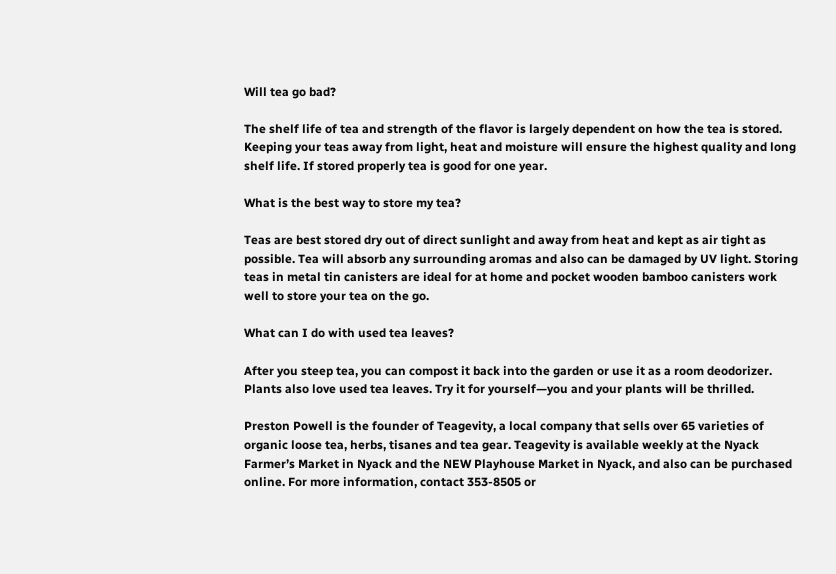Will tea go bad?

The shelf life of tea and strength of the flavor is largely dependent on how the tea is stored. Keeping your teas away from light, heat and moisture will ensure the highest quality and long shelf life. If stored properly tea is good for one year.

What is the best way to store my tea?

Teas are best stored dry out of direct sunlight and away from heat and kept as air tight as possible. Tea will absorb any surrounding aromas and also can be damaged by UV light. Storing teas in metal tin canisters are ideal for at home and pocket wooden bamboo canisters work well to store your tea on the go.

What can I do with used tea leaves?

After you steep tea, you can compost it back into the garden or use it as a room deodorizer. Plants also love used tea leaves. Try it for yourself—you and your plants will be thrilled.

Preston Powell is the founder of Teagevity, a local company that sells over 65 varieties of organic loose tea, herbs, tisanes and tea gear. Teagevity is available weekly at the Nyack Farmer’s Market in Nyack and the NEW Playhouse Market in Nyack, and also can be purchased online. For more information, contact 353-8505 or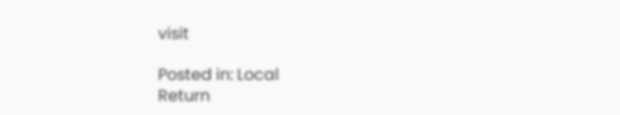visit

Posted in: Local
Return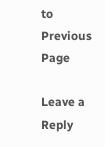to Previous Page

Leave a Reply